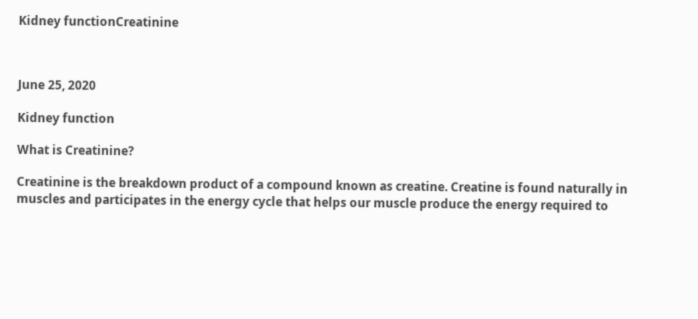Kidney functionCreatinine



June 25, 2020

Kidney function

What is Creatinine?

Creatinine is the breakdown product of a compound known as creatine. Creatine is found naturally in muscles and participates in the energy cycle that helps our muscle produce the energy required to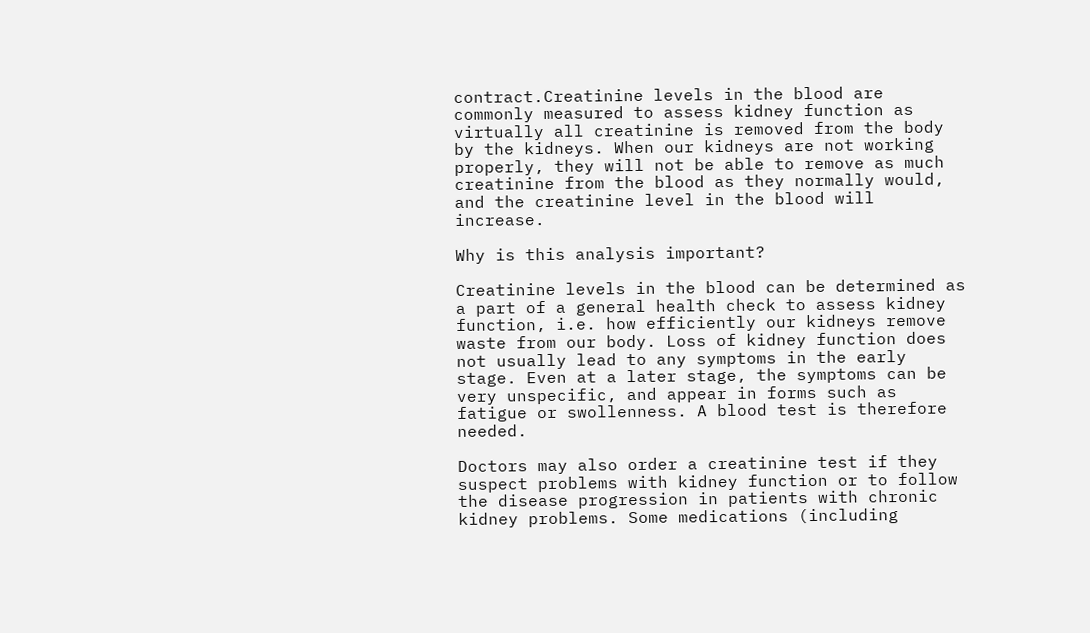contract.Creatinine levels in the blood are commonly measured to assess kidney function as virtually all creatinine is removed from the body by the kidneys. When our kidneys are not working properly, they will not be able to remove as much creatinine from the blood as they normally would, and the creatinine level in the blood will increase.

Why is this analysis important?

Creatinine levels in the blood can be determined as a part of a general health check to assess kidney function, i.e. how efficiently our kidneys remove waste from our body. Loss of kidney function does not usually lead to any symptoms in the early stage. Even at a later stage, the symptoms can be very unspecific, and appear in forms such as fatigue or swollenness. A blood test is therefore needed.

Doctors may also order a creatinine test if they suspect problems with kidney function or to follow the disease progression in patients with chronic kidney problems. Some medications (including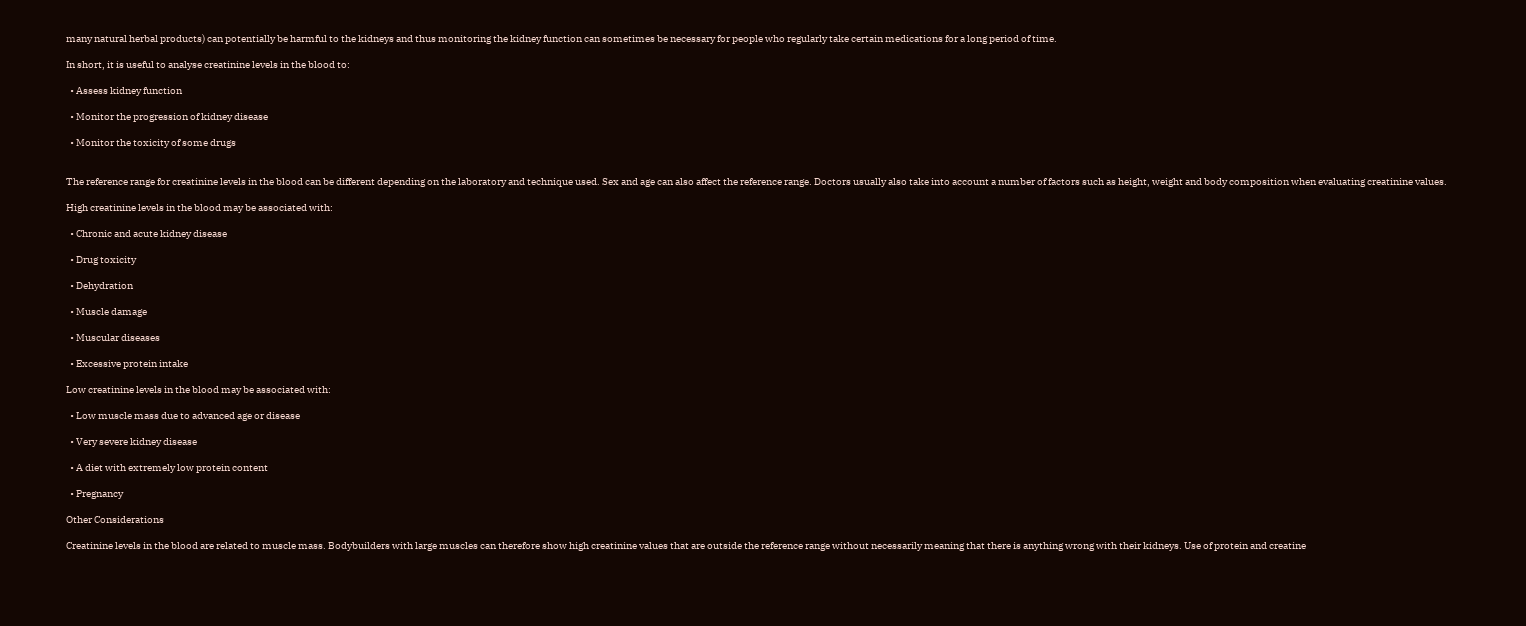many natural herbal products) can potentially be harmful to the kidneys and thus monitoring the kidney function can sometimes be necessary for people who regularly take certain medications for a long period of time.

In short, it is useful to analyse creatinine levels in the blood to:

  • Assess kidney function

  • Monitor the progression of kidney disease

  • Monitor the toxicity of some drugs


The reference range for creatinine levels in the blood can be different depending on the laboratory and technique used. Sex and age can also affect the reference range. Doctors usually also take into account a number of factors such as height, weight and body composition when evaluating creatinine values.

High creatinine levels in the blood may be associated with:

  • Chronic and acute kidney disease

  • Drug toxicity

  • Dehydration

  • Muscle damage

  • Muscular diseases

  • Excessive protein intake

Low creatinine levels in the blood may be associated with:

  • Low muscle mass due to advanced age or disease

  • Very severe kidney disease

  • A diet with extremely low protein content

  • Pregnancy

Other Considerations

Creatinine levels in the blood are related to muscle mass. Bodybuilders with large muscles can therefore show high creatinine values that are outside the reference range without necessarily meaning that there is anything wrong with their kidneys. Use of protein and creatine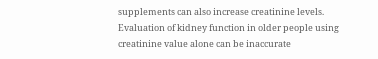supplements can also increase creatinine levels. Evaluation of kidney function in older people using creatinine value alone can be inaccurate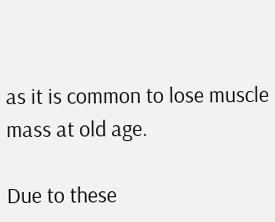as it is common to lose muscle mass at old age.

Due to these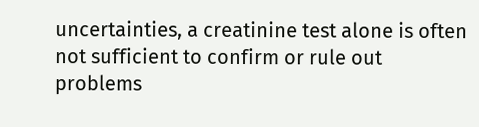uncertainties, a creatinine test alone is often not sufficient to confirm or rule out problems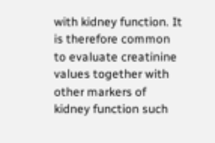with kidney function. It is therefore common to evaluate creatinine values together with other markers of kidney function such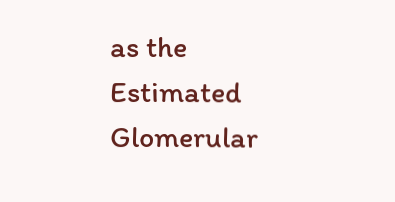as the Estimated Glomerular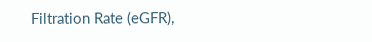Filtration Rate (eGFR),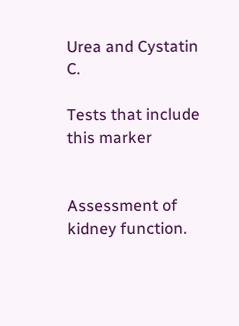Urea and Cystatin C.

Tests that include this marker


Assessment of kidney function.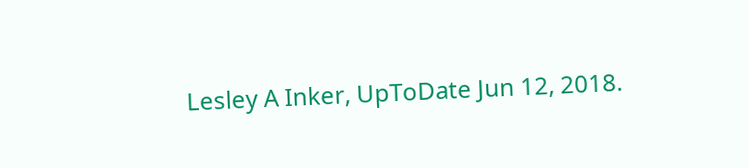Lesley A Inker, UpToDate Jun 12, 2018.